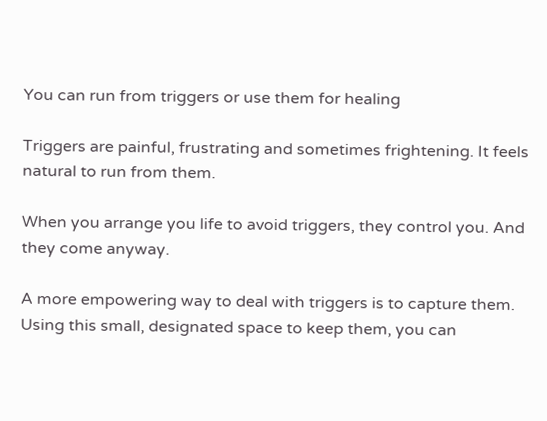You can run from triggers or use them for healing

Triggers are painful, frustrating and sometimes frightening. It feels natural to run from them.

When you arrange you life to avoid triggers, they control you. And they come anyway.

A more empowering way to deal with triggers is to capture them. Using this small, designated space to keep them, you can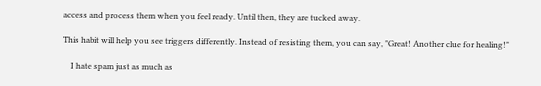access and process them when you feel ready. Until then, they are tucked away.

This habit will help you see triggers differently. Instead of resisting them, you can say, "Great! Another clue for healing!"

    I hate spam just as much as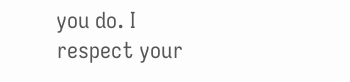you do. I respect your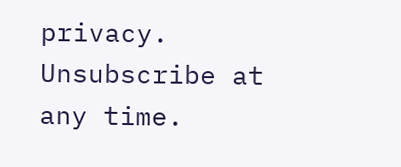privacy. Unsubscribe at any time.